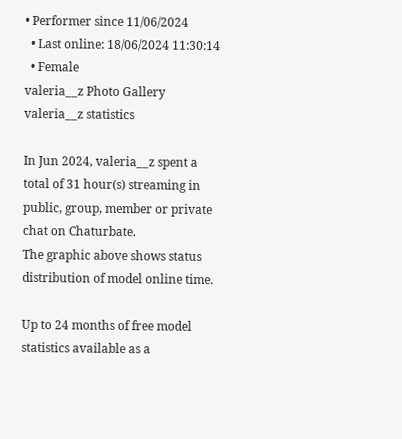• Performer since 11/06/2024
  • Last online: 18/06/2024 11:30:14
  • Female
valeria__z Photo Gallery
valeria__z statistics

In Jun 2024, valeria__z spent a total of 31 hour(s) streaming in public, group, member or private chat on Chaturbate.
The graphic above shows status distribution of model online time.

Up to 24 months of free model statistics available as a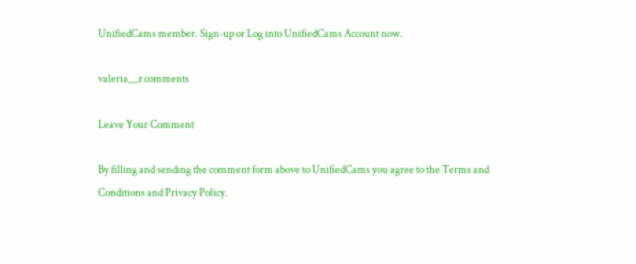UnifiedCams member. Sign-up or Log into UnifiedCams Account now.

valeria__z comments

Leave Your Comment

By filling and sending the comment form above to UnifiedCams you agree to the Terms and Conditions and Privacy Policy.